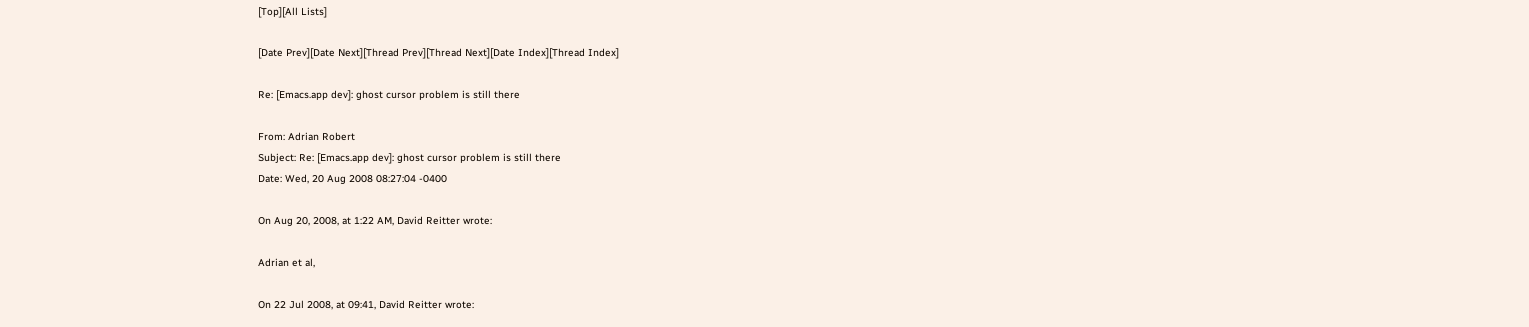[Top][All Lists]

[Date Prev][Date Next][Thread Prev][Thread Next][Date Index][Thread Index]

Re: [Emacs.app dev]: ghost cursor problem is still there

From: Adrian Robert
Subject: Re: [Emacs.app dev]: ghost cursor problem is still there
Date: Wed, 20 Aug 2008 08:27:04 -0400

On Aug 20, 2008, at 1:22 AM, David Reitter wrote:

Adrian et al,

On 22 Jul 2008, at 09:41, David Reitter wrote: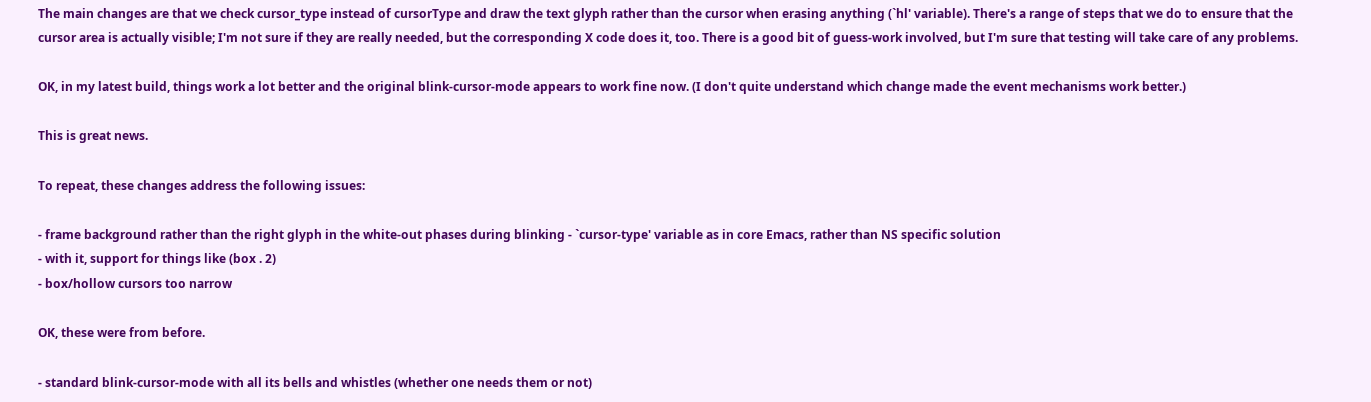The main changes are that we check cursor_type instead of cursorType and draw the text glyph rather than the cursor when erasing anything (`hl' variable). There's a range of steps that we do to ensure that the cursor area is actually visible; I'm not sure if they are really needed, but the corresponding X code does it, too. There is a good bit of guess-work involved, but I'm sure that testing will take care of any problems.

OK, in my latest build, things work a lot better and the original blink-cursor-mode appears to work fine now. (I don't quite understand which change made the event mechanisms work better.)

This is great news.

To repeat, these changes address the following issues:

- frame background rather than the right glyph in the white-out phases during blinking - `cursor-type' variable as in core Emacs, rather than NS specific solution
- with it, support for things like (box . 2)
- box/hollow cursors too narrow

OK, these were from before.

- standard blink-cursor-mode with all its bells and whistles (whether one needs them or not)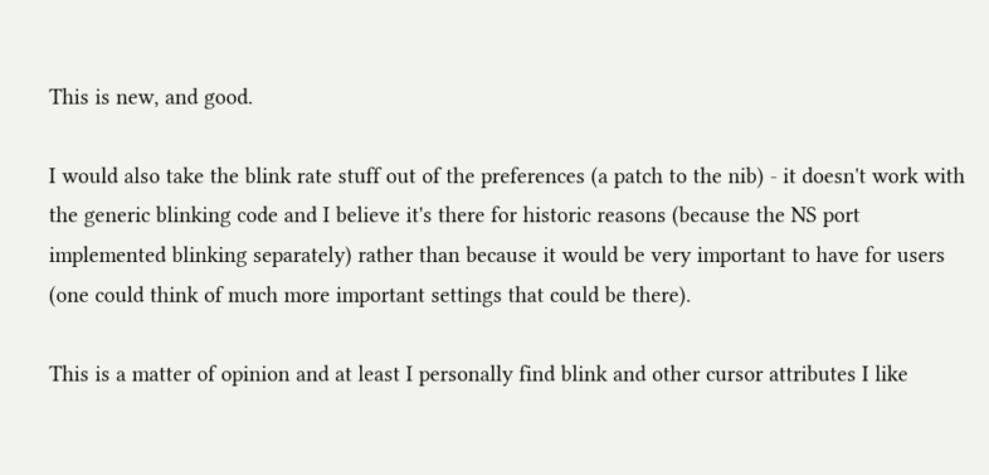This is new, and good.

I would also take the blink rate stuff out of the preferences (a patch to the nib) - it doesn't work with the generic blinking code and I believe it's there for historic reasons (because the NS port implemented blinking separately) rather than because it would be very important to have for users (one could think of much more important settings that could be there).

This is a matter of opinion and at least I personally find blink and other cursor attributes I like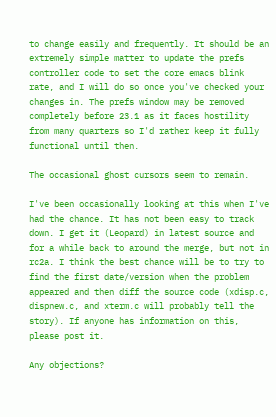to change easily and frequently. It should be an extremely simple matter to update the prefs controller code to set the core emacs blink rate, and I will do so once you've checked your changes in. The prefs window may be removed completely before 23.1 as it faces hostility from many quarters so I'd rather keep it fully functional until then.

The occasional ghost cursors seem to remain.

I've been occasionally looking at this when I've had the chance. It has not been easy to track down. I get it (Leopard) in latest source and for a while back to around the merge, but not in rc2a. I think the best chance will be to try to find the first date/version when the problem appeared and then diff the source code (xdisp.c, dispnew.c, and xterm.c will probably tell the story). If anyone has information on this, please post it.

Any objections?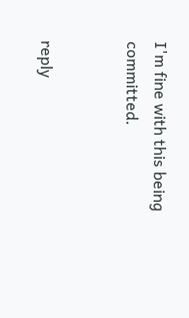I'm fine with this being committed.


reply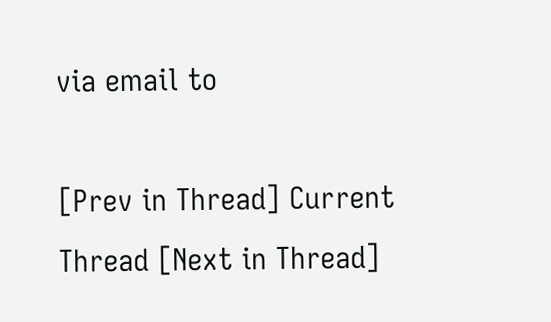via email to

[Prev in Thread] Current Thread [Next in Thread]